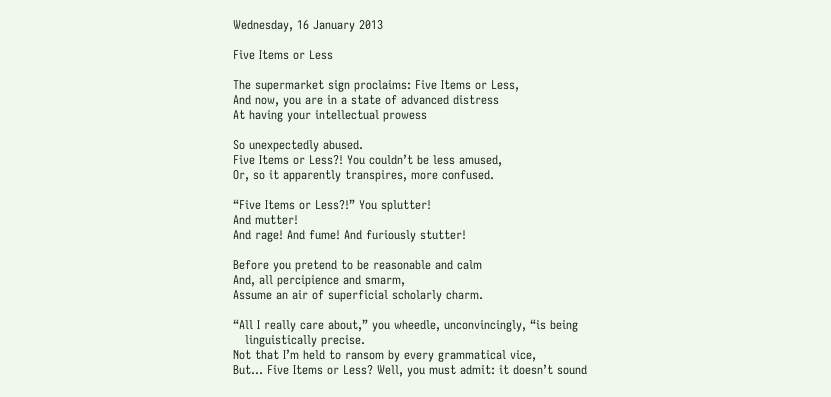Wednesday, 16 January 2013

Five Items or Less

The supermarket sign proclaims: Five Items or Less,
And now, you are in a state of advanced distress
At having your intellectual prowess

So unexpectedly abused.
Five Items or Less?! You couldn’t be less amused,
Or, so it apparently transpires, more confused.

“Five Items or Less?!” You splutter!
And mutter!
And rage! And fume! And furiously stutter!

Before you pretend to be reasonable and calm
And, all percipience and smarm,
Assume an air of superficial scholarly charm.

“All I really care about,” you wheedle, unconvincingly, “is being
   linguistically precise.
Not that I’m held to ransom by every grammatical vice,
But… Five Items or Less? Well, you must admit: it doesn’t sound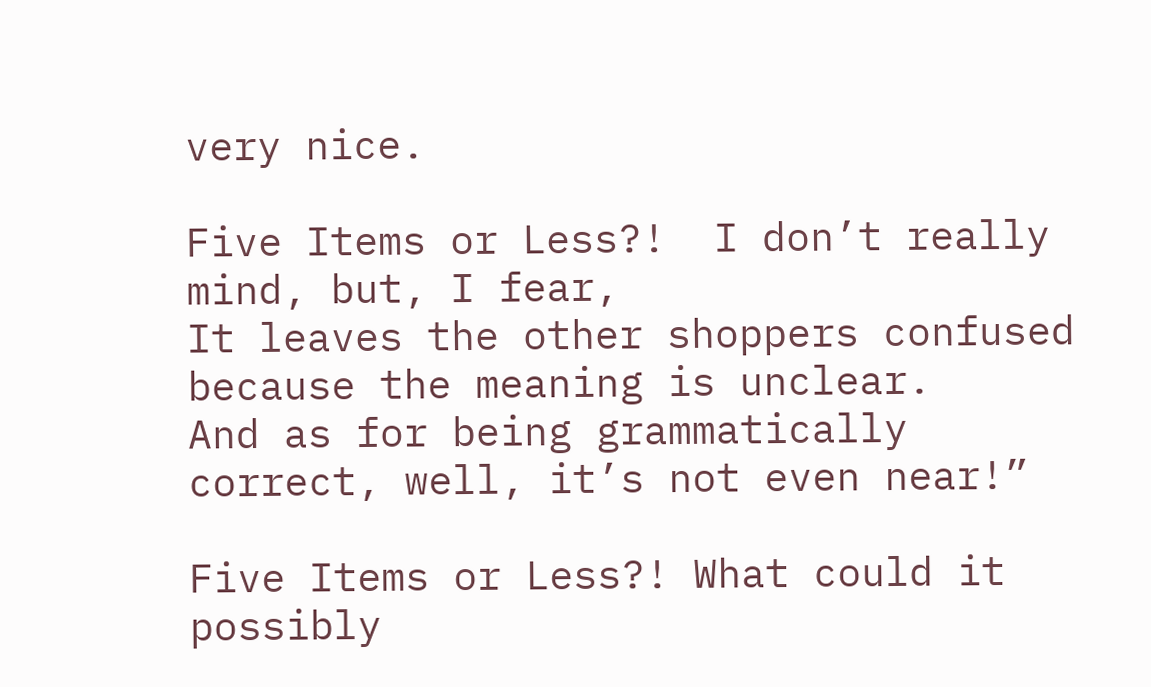very nice.

Five Items or Less?!  I don’t really mind, but, I fear,
It leaves the other shoppers confused because the meaning is unclear.
And as for being grammatically correct, well, it’s not even near!”

Five Items or Less?! What could it possibly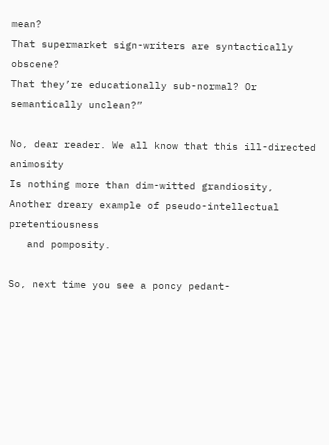mean?
That supermarket sign-writers are syntactically obscene?
That they’re educationally sub-normal? Or semantically unclean?”

No, dear reader. We all know that this ill-directed animosity
Is nothing more than dim-witted grandiosity,
Another dreary example of pseudo-intellectual pretentiousness
   and pomposity.

So, next time you see a poncy pedant-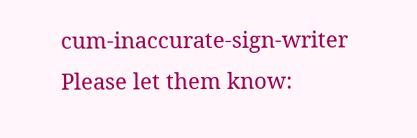cum-inaccurate-sign-writer
Please let them know: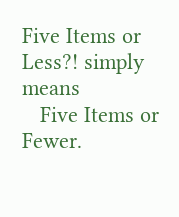Five Items or Less?! simply means
   Five Items or Fewer.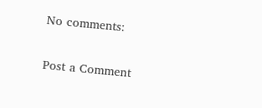No comments:

Post a Comment